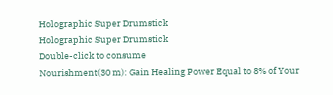Holographic Super Drumstick
Holographic Super Drumstick
Double-click to consume
Nourishment(30 m): Gain Healing Power Equal to 8% of Your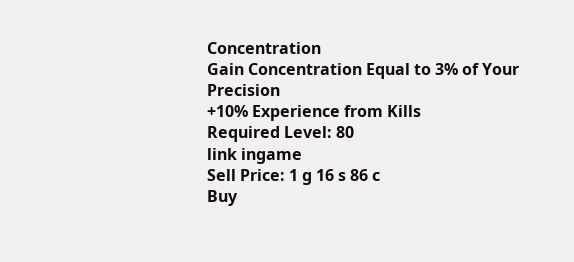Concentration
Gain Concentration Equal to 3% of Your Precision
+10% Experience from Kills
Required Level: 80
link ingame
Sell Price: 1 g 16 s 86 c
Buy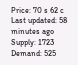Price: 70 s 62 c
Last updated: 58 minutes ago
Supply: 1723
Demand: 525